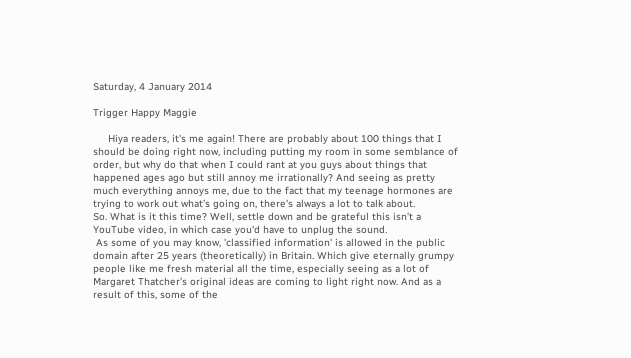Saturday, 4 January 2014

Trigger Happy Maggie

     Hiya readers, it's me again! There are probably about 100 things that I should be doing right now, including putting my room in some semblance of order, but why do that when I could rant at you guys about things that happened ages ago but still annoy me irrationally? And seeing as pretty much everything annoys me, due to the fact that my teenage hormones are trying to work out what’s going on, there's always a lot to talk about.
So. What is it this time? Well, settle down and be grateful this isn’t a YouTube video, in which case you'd have to unplug the sound.
 As some of you may know, 'classified information' is allowed in the public domain after 25 years (theoretically) in Britain. Which give eternally grumpy people like me fresh material all the time, especially seeing as a lot of Margaret Thatcher’s original ideas are coming to light right now. And as a result of this, some of the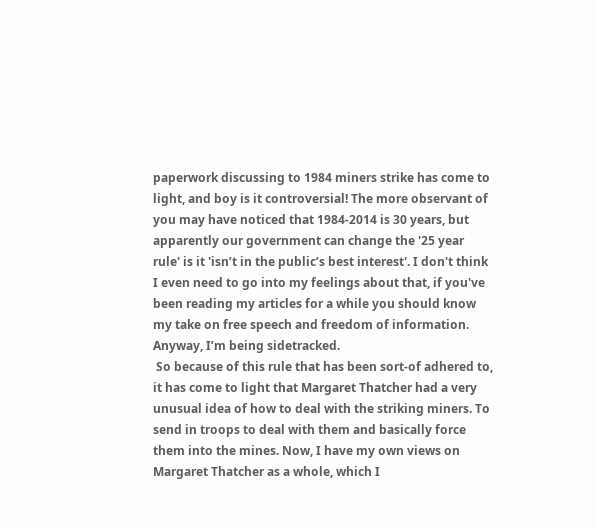paperwork discussing to 1984 miners strike has come to light, and boy is it controversial! The more observant of you may have noticed that 1984-2014 is 30 years, but apparently our government can change the '25 year rule' is it 'isn’t in the public’s best interest'. I don't think I even need to go into my feelings about that, if you've been reading my articles for a while you should know my take on free speech and freedom of information. Anyway, I’m being sidetracked.
 So because of this rule that has been sort-of adhered to, it has come to light that Margaret Thatcher had a very unusual idea of how to deal with the striking miners. To send in troops to deal with them and basically force them into the mines. Now, I have my own views on Margaret Thatcher as a whole, which I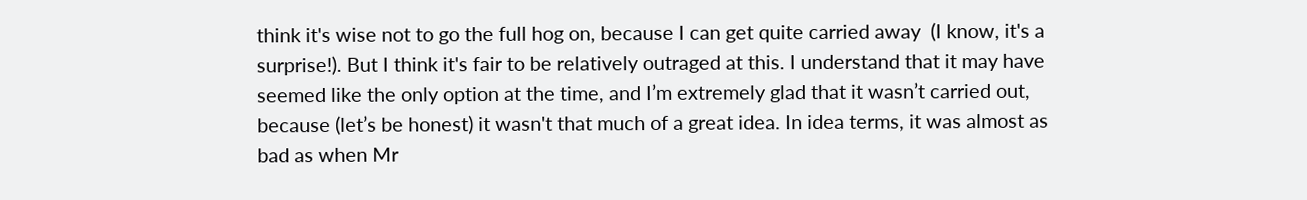think it's wise not to go the full hog on, because I can get quite carried away  (I know, it's a surprise!). But I think it's fair to be relatively outraged at this. I understand that it may have seemed like the only option at the time, and I’m extremely glad that it wasn’t carried out, because (let’s be honest) it wasn't that much of a great idea. In idea terms, it was almost as bad as when Mr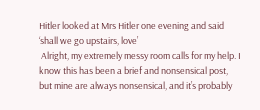Hitler looked at Mrs Hitler one evening and said ‘shall we go upstairs, love’
 Alright, my extremely messy room calls for my help. I know this has been a brief and nonsensical post, but mine are always nonsensical, and it’s probably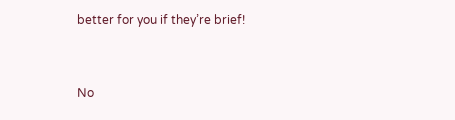better for you if they’re brief!


No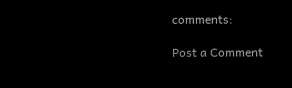comments:

Post a Comment